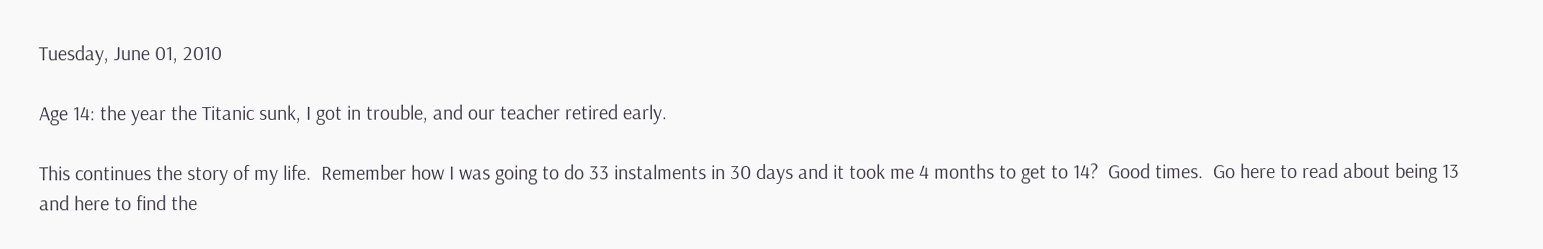Tuesday, June 01, 2010

Age 14: the year the Titanic sunk, I got in trouble, and our teacher retired early.

This continues the story of my life.  Remember how I was going to do 33 instalments in 30 days and it took me 4 months to get to 14?  Good times.  Go here to read about being 13 and here to find the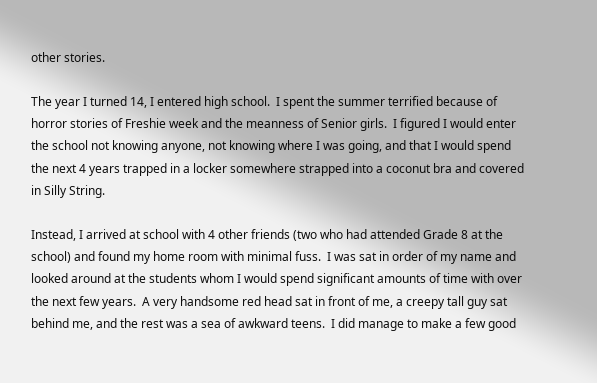other stories.

The year I turned 14, I entered high school.  I spent the summer terrified because of horror stories of Freshie week and the meanness of Senior girls.  I figured I would enter the school not knowing anyone, not knowing where I was going, and that I would spend the next 4 years trapped in a locker somewhere strapped into a coconut bra and covered in Silly String.

Instead, I arrived at school with 4 other friends (two who had attended Grade 8 at the school) and found my home room with minimal fuss.  I was sat in order of my name and looked around at the students whom I would spend significant amounts of time with over the next few years.  A very handsome red head sat in front of me, a creepy tall guy sat behind me, and the rest was a sea of awkward teens.  I did manage to make a few good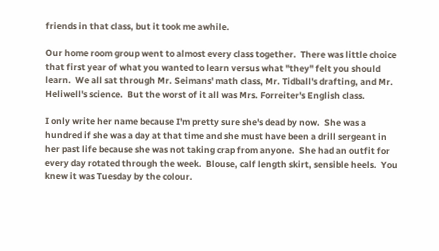friends in that class, but it took me awhile.

Our home room group went to almost every class together.  There was little choice that first year of what you wanted to learn versus what "they" felt you should learn.  We all sat through Mr. Seimans' math class, Mr. Tidball's drafting, and Mr. Heliwell's science.  But the worst of it all was Mrs. Forreiter's English class.

I only write her name because I'm pretty sure she's dead by now.  She was a hundred if she was a day at that time and she must have been a drill sergeant in her past life because she was not taking crap from anyone.  She had an outfit for every day rotated through the week.  Blouse, calf length skirt, sensible heels.  You knew it was Tuesday by the colour.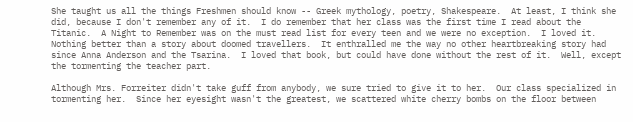She taught us all the things Freshmen should know -- Greek mythology, poetry, Shakespeare.  At least, I think she did, because I don't remember any of it.  I do remember that her class was the first time I read about the Titanic.  A Night to Remember was on the must read list for every teen and we were no exception.  I loved it.  Nothing better than a story about doomed travellers.  It enthralled me the way no other heartbreaking story had since Anna Anderson and the Tsarina.  I loved that book, but could have done without the rest of it.  Well, except the tormenting the teacher part.

Although Mrs. Forreiter didn't take guff from anybody, we sure tried to give it to her.  Our class specialized in tormenting her.  Since her eyesight wasn't the greatest, we scattered white cherry bombs on the floor between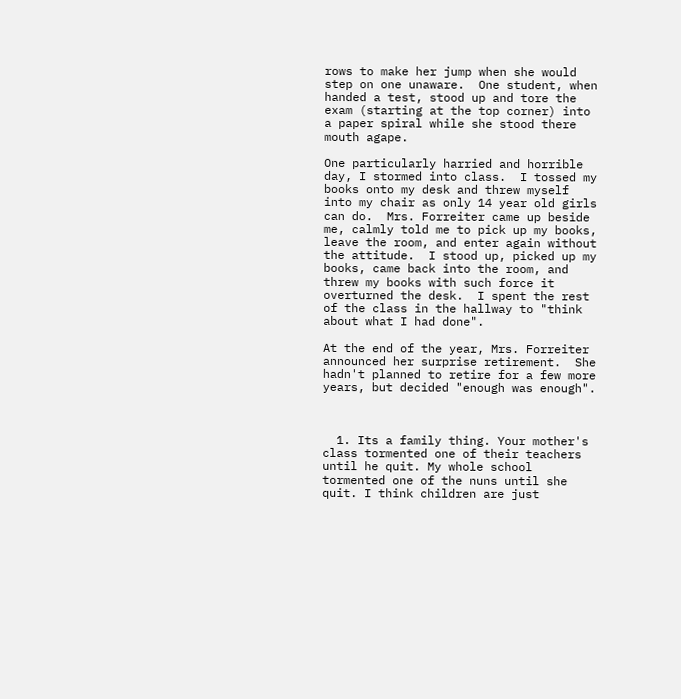rows to make her jump when she would step on one unaware.  One student, when handed a test, stood up and tore the exam (starting at the top corner) into a paper spiral while she stood there mouth agape.

One particularly harried and horrible day, I stormed into class.  I tossed my books onto my desk and threw myself into my chair as only 14 year old girls can do.  Mrs. Forreiter came up beside me, calmly told me to pick up my books, leave the room, and enter again without the attitude.  I stood up, picked up my books, came back into the room, and threw my books with such force it overturned the desk.  I spent the rest of the class in the hallway to "think about what I had done".

At the end of the year, Mrs. Forreiter announced her surprise retirement.  She hadn't planned to retire for a few more years, but decided "enough was enough".



  1. Its a family thing. Your mother's class tormented one of their teachers until he quit. My whole school tormented one of the nuns until she quit. I think children are just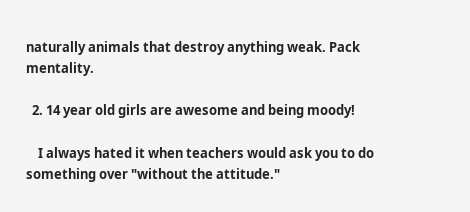naturally animals that destroy anything weak. Pack mentality.

  2. 14 year old girls are awesome and being moody!

    I always hated it when teachers would ask you to do something over "without the attitude."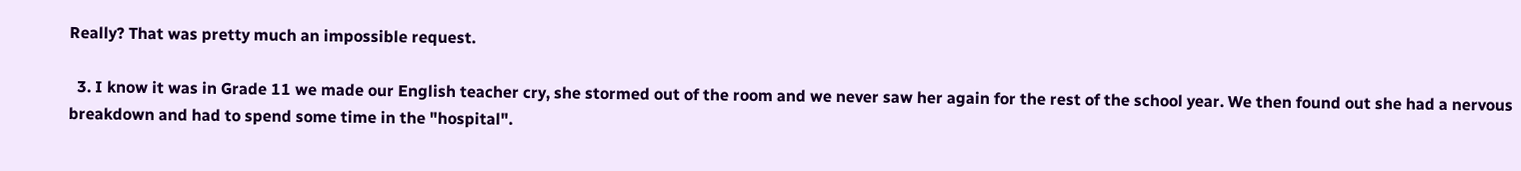Really? That was pretty much an impossible request.

  3. I know it was in Grade 11 we made our English teacher cry, she stormed out of the room and we never saw her again for the rest of the school year. We then found out she had a nervous breakdown and had to spend some time in the "hospital".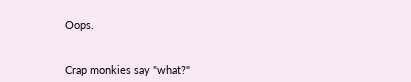Oops.


Crap monkies say "what?"